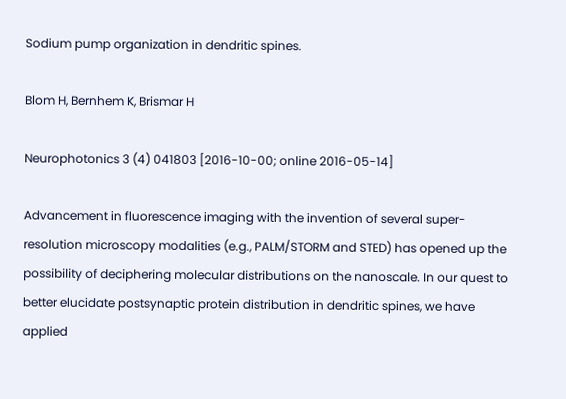Sodium pump organization in dendritic spines.

Blom H, Bernhem K, Brismar H

Neurophotonics 3 (4) 041803 [2016-10-00; online 2016-05-14]

Advancement in fluorescence imaging with the invention of several super-resolution microscopy modalities (e.g., PALM/STORM and STED) has opened up the possibility of deciphering molecular distributions on the nanoscale. In our quest to better elucidate postsynaptic protein distribution in dendritic spines, we have applied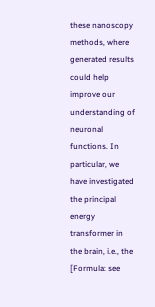these nanoscopy methods, where generated results could help improve our understanding of neuronal functions. In particular, we have investigated the principal energy transformer in the brain, i.e., the [Formula: see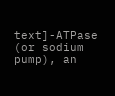text]-ATPase (or sodium pump), an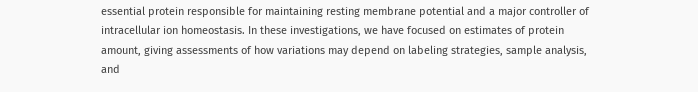essential protein responsible for maintaining resting membrane potential and a major controller of intracellular ion homeostasis. In these investigations, we have focused on estimates of protein amount, giving assessments of how variations may depend on labeling strategies, sample analysis, and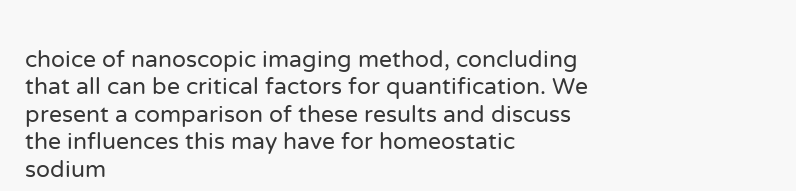choice of nanoscopic imaging method, concluding that all can be critical factors for quantification. We present a comparison of these results and discuss the influences this may have for homeostatic sodium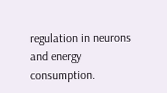regulation in neurons and energy consumption.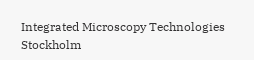Integrated Microscopy Technologies Stockholm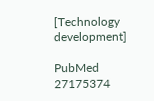[Technology development]

PubMed 27175374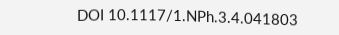DOI 10.1117/1.NPh.3.4.041803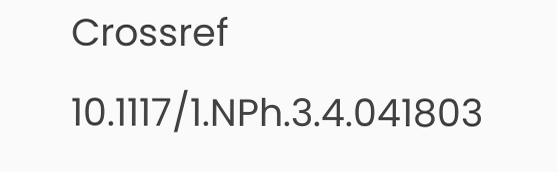Crossref 10.1117/1.NPh.3.4.041803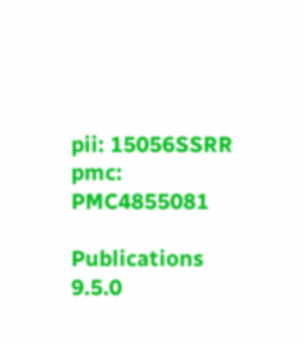pii: 15056SSRR
pmc: PMC4855081

Publications 9.5.0